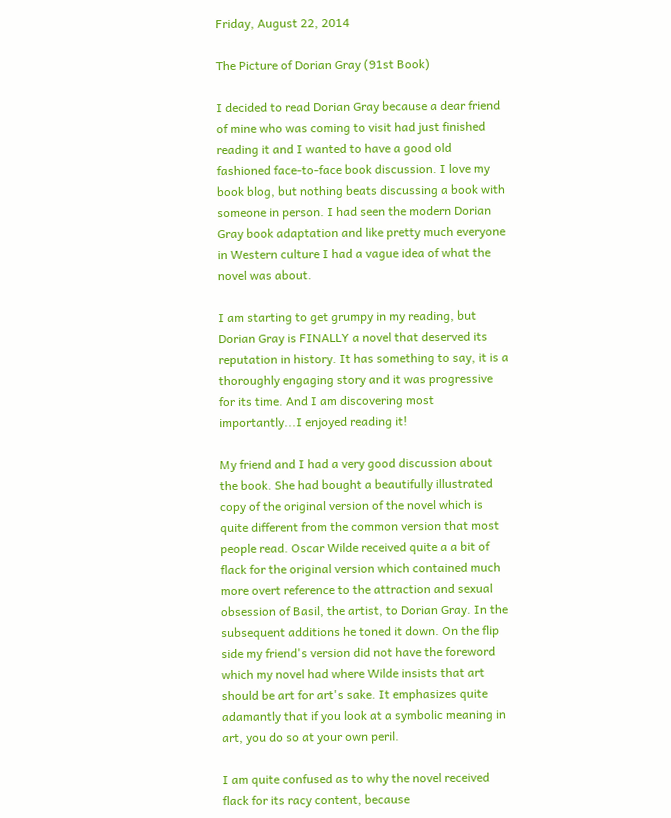Friday, August 22, 2014

The Picture of Dorian Gray (91st Book)

I decided to read Dorian Gray because a dear friend of mine who was coming to visit had just finished reading it and I wanted to have a good old fashioned face-to-face book discussion. I love my book blog, but nothing beats discussing a book with someone in person. I had seen the modern Dorian Gray book adaptation and like pretty much everyone in Western culture I had a vague idea of what the novel was about.

I am starting to get grumpy in my reading, but Dorian Gray is FINALLY a novel that deserved its reputation in history. It has something to say, it is a thoroughly engaging story and it was progressive for its time. And I am discovering most importantly...I enjoyed reading it!

My friend and I had a very good discussion about the book. She had bought a beautifully illustrated  copy of the original version of the novel which is quite different from the common version that most people read. Oscar Wilde received quite a a bit of flack for the original version which contained much more overt reference to the attraction and sexual obsession of Basil, the artist, to Dorian Gray. In the subsequent additions he toned it down. On the flip side my friend's version did not have the foreword which my novel had where Wilde insists that art should be art for art's sake. It emphasizes quite adamantly that if you look at a symbolic meaning in art, you do so at your own peril.

I am quite confused as to why the novel received flack for its racy content, because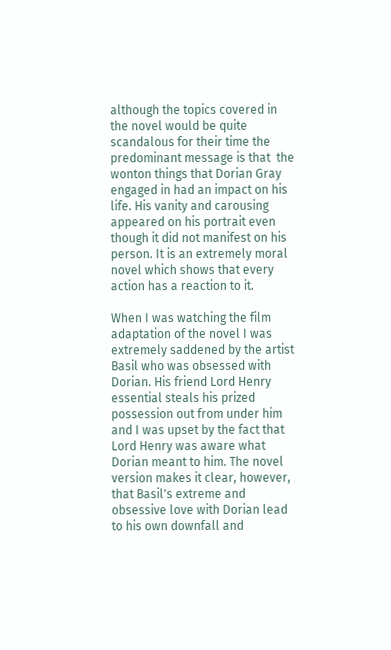although the topics covered in the novel would be quite scandalous for their time the predominant message is that  the wonton things that Dorian Gray engaged in had an impact on his life. His vanity and carousing appeared on his portrait even though it did not manifest on his person. It is an extremely moral novel which shows that every action has a reaction to it.

When I was watching the film adaptation of the novel I was extremely saddened by the artist Basil who was obsessed with Dorian. His friend Lord Henry essential steals his prized possession out from under him and I was upset by the fact that Lord Henry was aware what Dorian meant to him. The novel version makes it clear, however, that Basil's extreme and obsessive love with Dorian lead to his own downfall and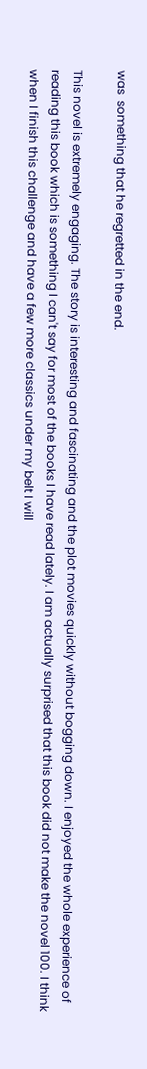was  something that he regretted in the end.

This novel is extremely engaging. The story is interesting and fascinating and the plot movies quickly without bogging down. I enjoyed the whole experience of reading this book which is something I can't say for most of the books I have read lately. I am actually surprised that this book did not make the novel 100. I think when I finish this challenge and have a few more classics under my belt I will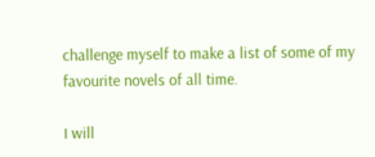challenge myself to make a list of some of my favourite novels of all time.

I will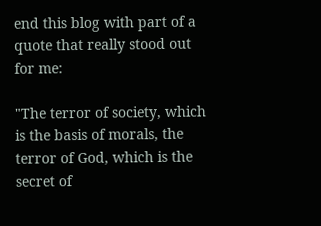end this blog with part of a quote that really stood out for me:

"The terror of society, which is the basis of morals, the terror of God, which is the secret of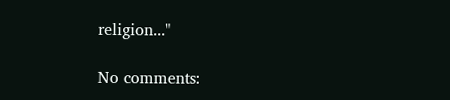religion..."

No comments: